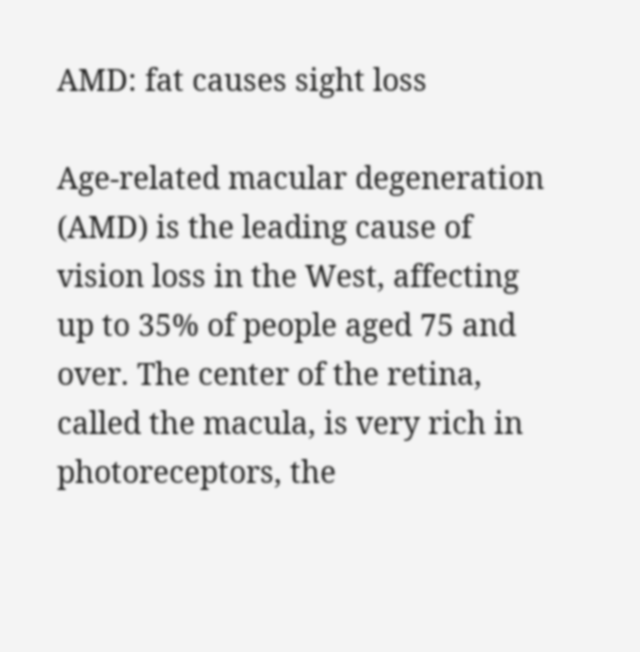AMD: fat causes sight loss

Age-related macular degeneration (AMD) is the leading cause of vision loss in the West, affecting up to 35% of people aged 75 and over. The center of the retina, called the macula, is very rich in photoreceptors, the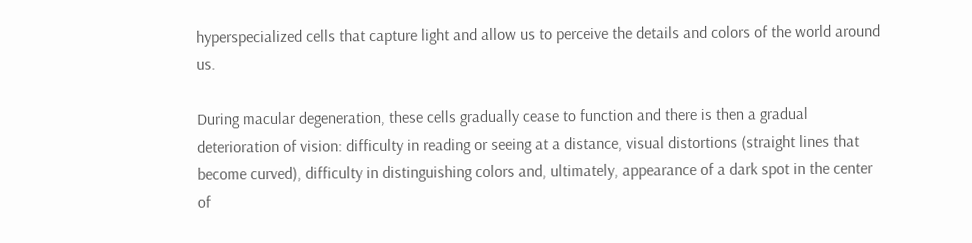hyperspecialized cells that capture light and allow us to perceive the details and colors of the world around us.

During macular degeneration, these cells gradually cease to function and there is then a gradual deterioration of vision: difficulty in reading or seeing at a distance, visual distortions (straight lines that become curved), difficulty in distinguishing colors and, ultimately, appearance of a dark spot in the center of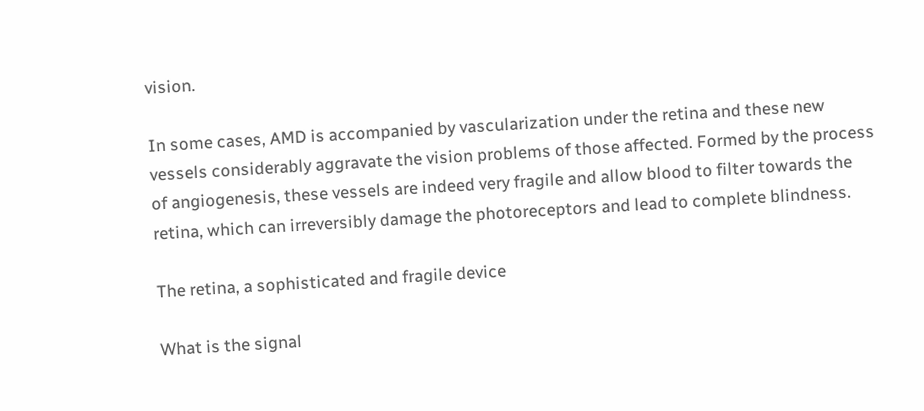vision.

In some cases, AMD is accompanied by vascularization under the retina and these new vessels considerably aggravate the vision problems of those affected. Formed by the process of angiogenesis, these vessels are indeed very fragile and allow blood to filter towards the retina, which can irreversibly damage the photoreceptors and lead to complete blindness.

The retina, a sophisticated and fragile device

What is the signal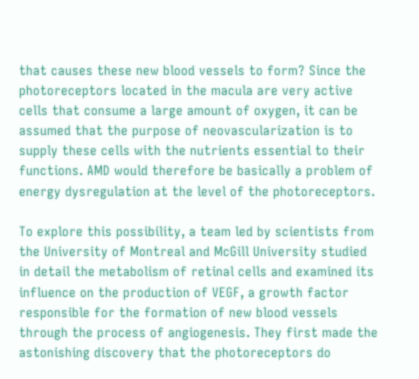that causes these new blood vessels to form? Since the photoreceptors located in the macula are very active cells that consume a large amount of oxygen, it can be assumed that the purpose of neovascularization is to supply these cells with the nutrients essential to their functions. AMD would therefore be basically a problem of energy dysregulation at the level of the photoreceptors.

To explore this possibility, a team led by scientists from the University of Montreal and McGill University studied in detail the metabolism of retinal cells and examined its influence on the production of VEGF, a growth factor responsible for the formation of new blood vessels through the process of angiogenesis. They first made the astonishing discovery that the photoreceptors do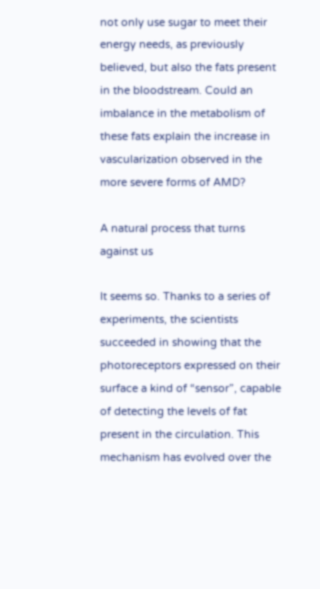not only use sugar to meet their energy needs, as previously believed, but also the fats present in the bloodstream. Could an imbalance in the metabolism of these fats explain the increase in vascularization observed in the more severe forms of AMD?

A natural process that turns against us

It seems so. Thanks to a series of experiments, the scientists succeeded in showing that the photoreceptors expressed on their surface a kind of “sensor”, capable of detecting the levels of fat present in the circulation. This mechanism has evolved over the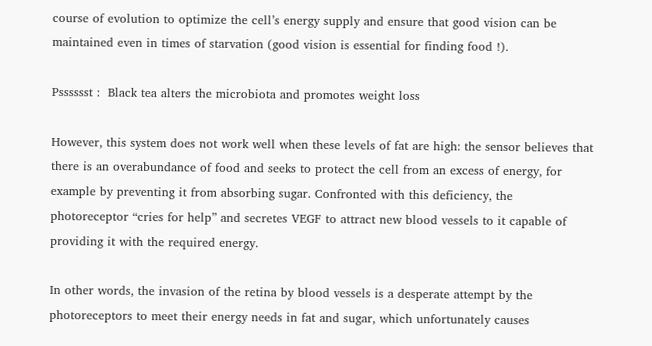course of evolution to optimize the cell’s energy supply and ensure that good vision can be maintained even in times of starvation (good vision is essential for finding food !).

Psssssst :  Black tea alters the microbiota and promotes weight loss

However, this system does not work well when these levels of fat are high: the sensor believes that there is an overabundance of food and seeks to protect the cell from an excess of energy, for example by preventing it from absorbing sugar. Confronted with this deficiency, the photoreceptor “cries for help” and secretes VEGF to attract new blood vessels to it capable of providing it with the required energy.

In other words, the invasion of the retina by blood vessels is a desperate attempt by the photoreceptors to meet their energy needs in fat and sugar, which unfortunately causes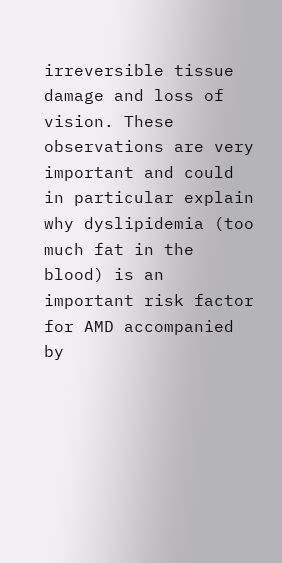irreversible tissue damage and loss of vision. These observations are very important and could in particular explain why dyslipidemia (too much fat in the blood) is an important risk factor for AMD accompanied by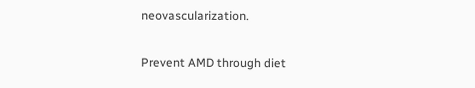neovascularization.

Prevent AMD through diet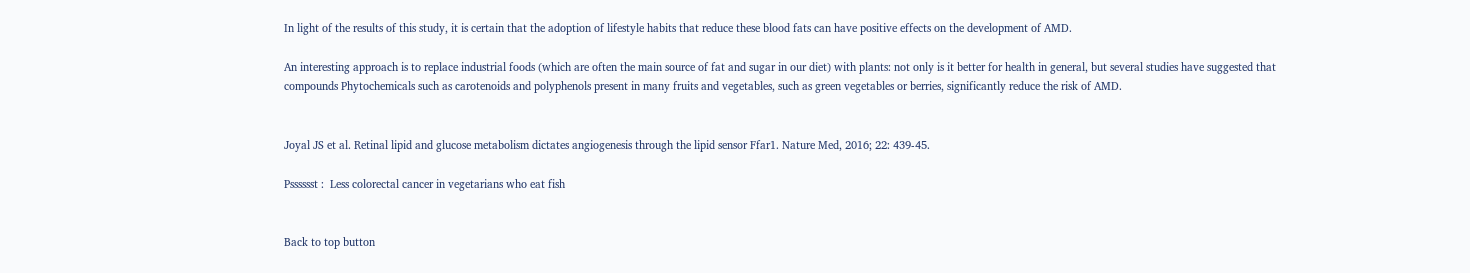In light of the results of this study, it is certain that the adoption of lifestyle habits that reduce these blood fats can have positive effects on the development of AMD.

An interesting approach is to replace industrial foods (which are often the main source of fat and sugar in our diet) with plants: not only is it better for health in general, but several studies have suggested that compounds Phytochemicals such as carotenoids and polyphenols present in many fruits and vegetables, such as green vegetables or berries, significantly reduce the risk of AMD.


Joyal JS et al. Retinal lipid and glucose metabolism dictates angiogenesis through the lipid sensor Ffar1. Nature Med, 2016; 22: 439-45.

Psssssst :  Less colorectal cancer in vegetarians who eat fish


Back to top button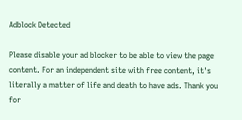Adblock Detected

Please disable your ad blocker to be able to view the page content. For an independent site with free content, it's literally a matter of life and death to have ads. Thank you for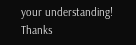your understanding! Thanks